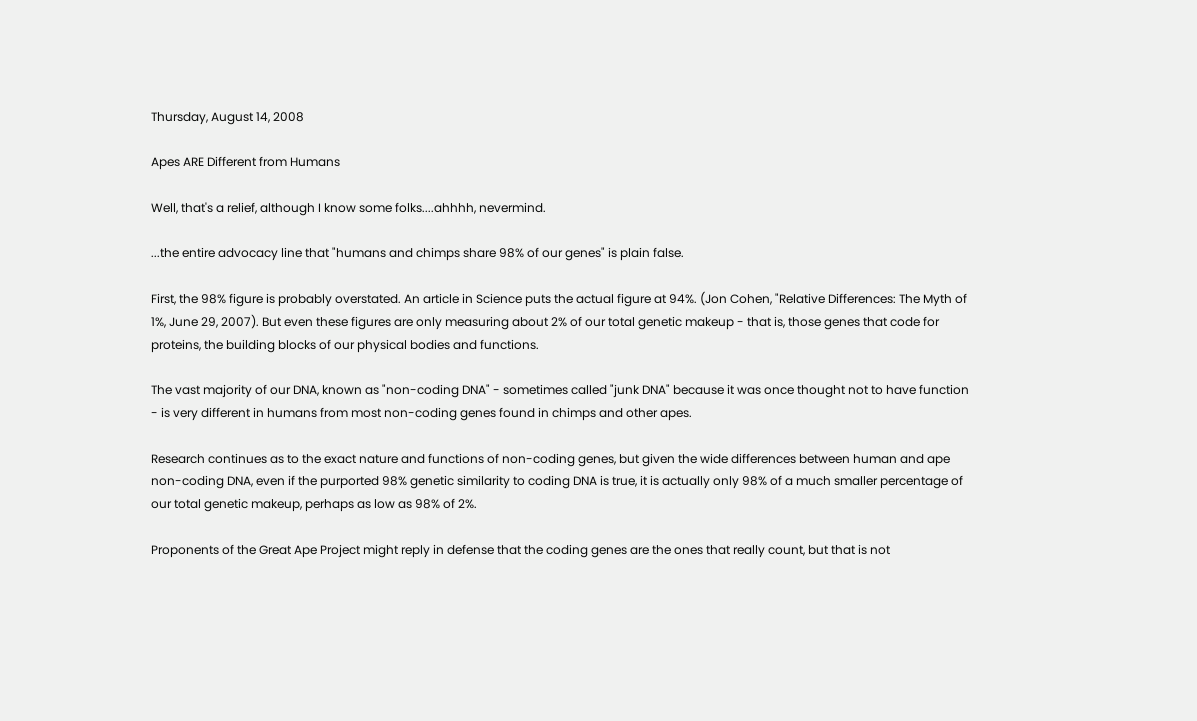Thursday, August 14, 2008

Apes ARE Different from Humans

Well, that's a relief, although I know some folks....ahhhh, nevermind.

...the entire advocacy line that "humans and chimps share 98% of our genes" is plain false.

First, the 98% figure is probably overstated. An article in Science puts the actual figure at 94%. (Jon Cohen, "Relative Differences: The Myth of 1%, June 29, 2007). But even these figures are only measuring about 2% of our total genetic makeup - that is, those genes that code for proteins, the building blocks of our physical bodies and functions.

The vast majority of our DNA, known as "non-coding DNA" - sometimes called "junk DNA" because it was once thought not to have function - is very different in humans from most non-coding genes found in chimps and other apes.

Research continues as to the exact nature and functions of non-coding genes, but given the wide differences between human and ape non-coding DNA, even if the purported 98% genetic similarity to coding DNA is true, it is actually only 98% of a much smaller percentage of our total genetic makeup, perhaps as low as 98% of 2%.

Proponents of the Great Ape Project might reply in defense that the coding genes are the ones that really count, but that is not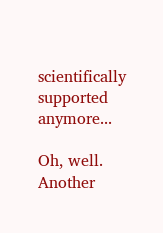scientifically supported anymore...

Oh, well. Another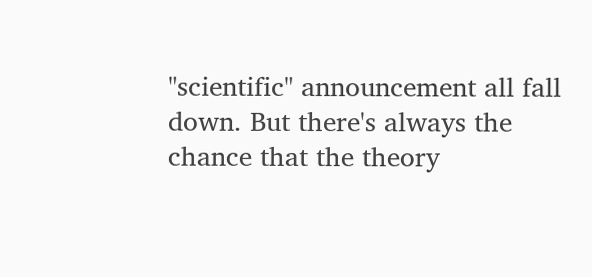"scientific" announcement all fall down. But there's always the chance that the theory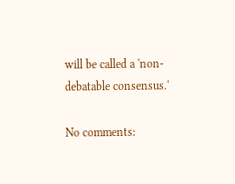will be called a 'non-debatable consensus.'

No comments: